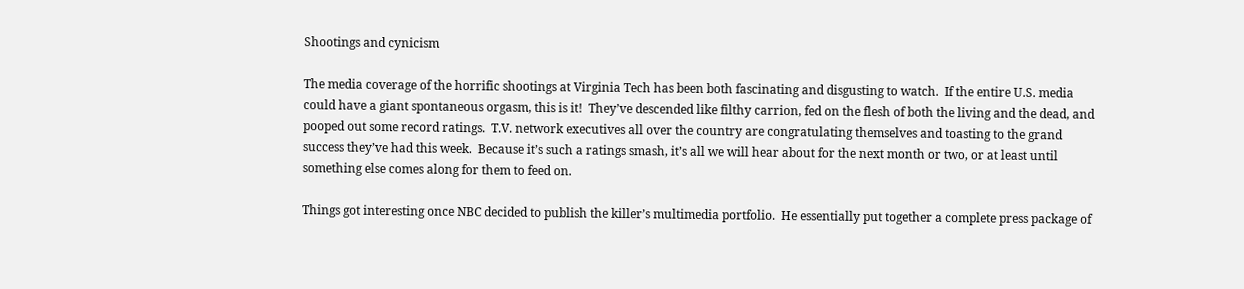Shootings and cynicism

The media coverage of the horrific shootings at Virginia Tech has been both fascinating and disgusting to watch.  If the entire U.S. media could have a giant spontaneous orgasm, this is it!  They’ve descended like filthy carrion, fed on the flesh of both the living and the dead, and pooped out some record ratings.  T.V. network executives all over the country are congratulating themselves and toasting to the grand success they’ve had this week.  Because it’s such a ratings smash, it’s all we will hear about for the next month or two, or at least until something else comes along for them to feed on.

Things got interesting once NBC decided to publish the killer’s multimedia portfolio.  He essentially put together a complete press package of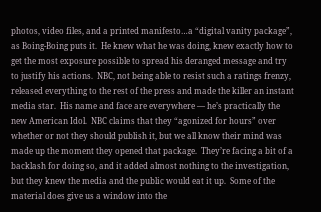photos, video files, and a printed manifesto…a “digital vanity package”, as Boing-Boing puts it.  He knew what he was doing, knew exactly how to get the most exposure possible to spread his deranged message and try to justify his actions.  NBC, not being able to resist such a ratings frenzy, released everything to the rest of the press and made the killer an instant media star.  His name and face are everywhere — he’s practically the new American Idol.  NBC claims that they “agonized for hours” over whether or not they should publish it, but we all know their mind was made up the moment they opened that package.  They’re facing a bit of a backlash for doing so, and it added almost nothing to the investigation, but they knew the media and the public would eat it up.  Some of the material does give us a window into the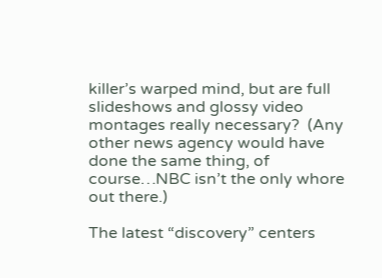killer’s warped mind, but are full slideshows and glossy video montages really necessary?  (Any other news agency would have done the same thing, of course…NBC isn’t the only whore out there.)

The latest “discovery” centers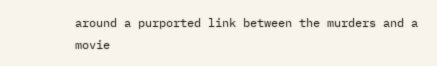around a purported link between the murders and a movie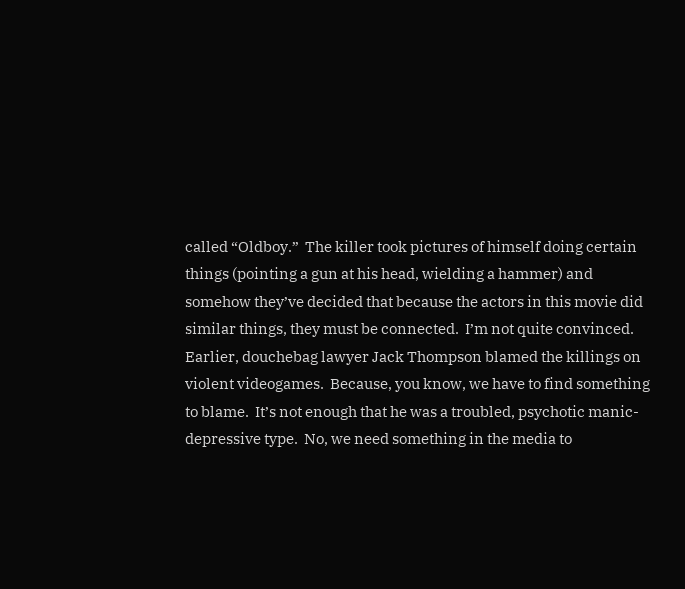called “Oldboy.”  The killer took pictures of himself doing certain things (pointing a gun at his head, wielding a hammer) and somehow they’ve decided that because the actors in this movie did similar things, they must be connected.  I’m not quite convinced.  Earlier, douchebag lawyer Jack Thompson blamed the killings on violent videogames.  Because, you know, we have to find something to blame.  It’s not enough that he was a troubled, psychotic manic-depressive type.  No, we need something in the media to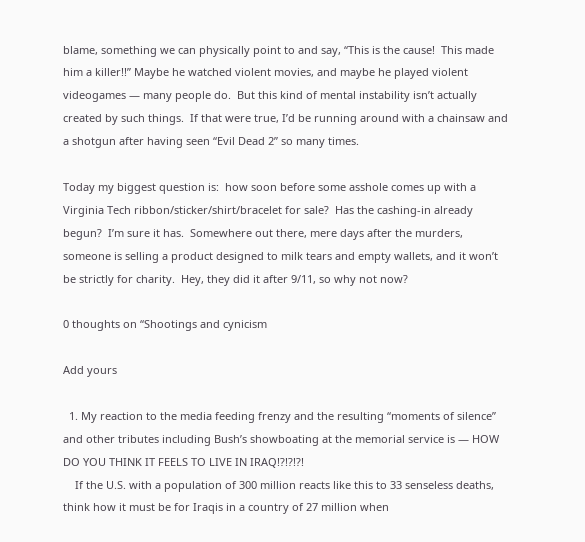blame, something we can physically point to and say, “This is the cause!  This made him a killer!!” Maybe he watched violent movies, and maybe he played violent videogames — many people do.  But this kind of mental instability isn’t actually created by such things.  If that were true, I’d be running around with a chainsaw and a shotgun after having seen “Evil Dead 2” so many times.

Today my biggest question is:  how soon before some asshole comes up with a Virginia Tech ribbon/sticker/shirt/bracelet for sale?  Has the cashing-in already begun?  I’m sure it has.  Somewhere out there, mere days after the murders, someone is selling a product designed to milk tears and empty wallets, and it won’t be strictly for charity.  Hey, they did it after 9/11, so why not now?

0 thoughts on “Shootings and cynicism

Add yours

  1. My reaction to the media feeding frenzy and the resulting “moments of silence” and other tributes including Bush’s showboating at the memorial service is — HOW DO YOU THINK IT FEELS TO LIVE IN IRAQ!?!?!?!
    If the U.S. with a population of 300 million reacts like this to 33 senseless deaths, think how it must be for Iraqis in a country of 27 million when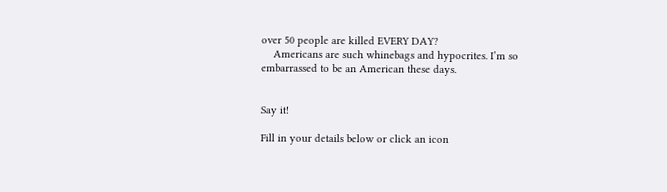over 50 people are killed EVERY DAY?
    Americans are such whinebags and hypocrites. I’m so embarrassed to be an American these days.


Say it!

Fill in your details below or click an icon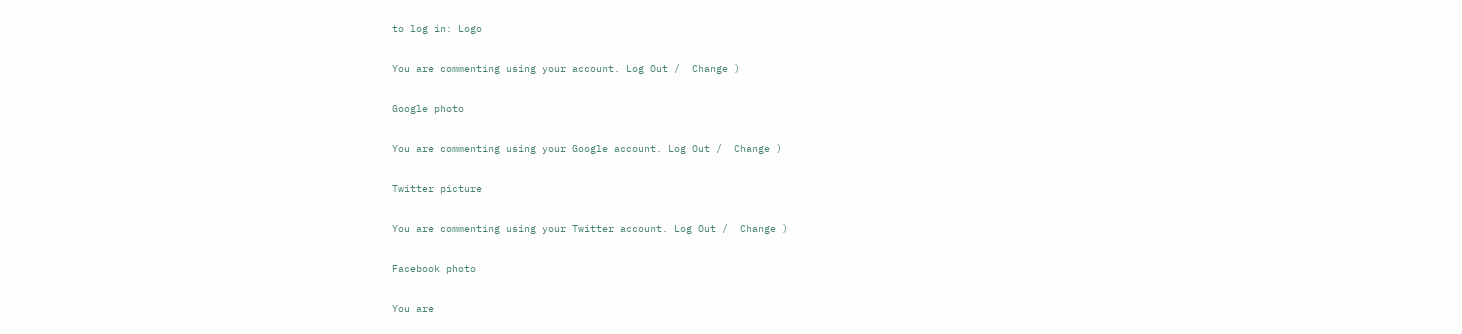to log in: Logo

You are commenting using your account. Log Out /  Change )

Google photo

You are commenting using your Google account. Log Out /  Change )

Twitter picture

You are commenting using your Twitter account. Log Out /  Change )

Facebook photo

You are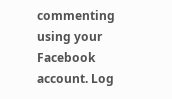commenting using your Facebook account. Log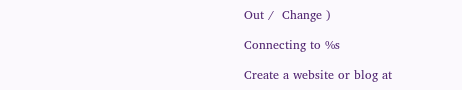Out /  Change )

Connecting to %s

Create a website or blog at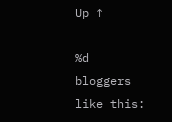Up ↑

%d bloggers like this: